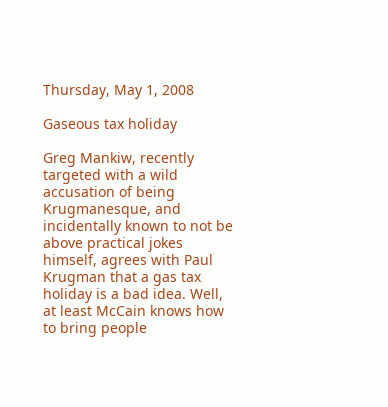Thursday, May 1, 2008

Gaseous tax holiday

Greg Mankiw, recently targeted with a wild accusation of being Krugmanesque, and incidentally known to not be above practical jokes himself, agrees with Paul Krugman that a gas tax holiday is a bad idea. Well, at least McCain knows how to bring people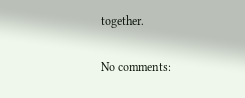together.

No comments: